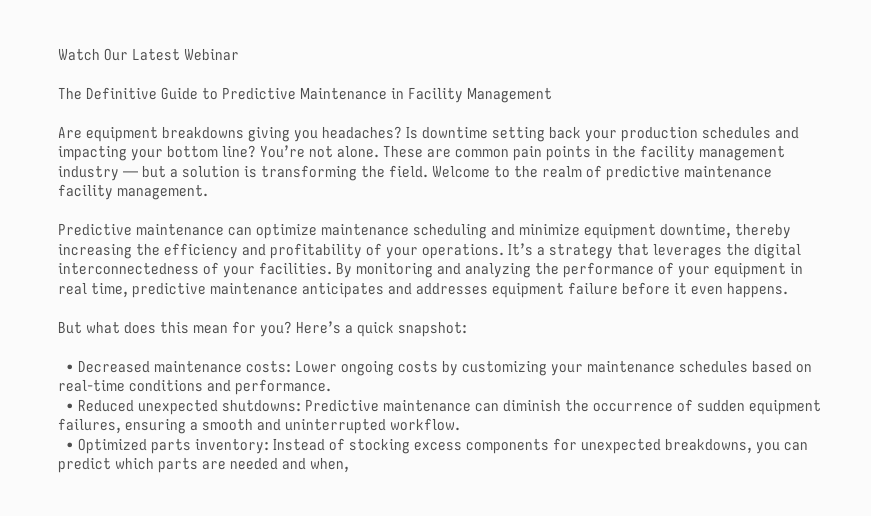Watch Our Latest Webinar

The Definitive Guide to Predictive Maintenance in Facility Management

Are equipment breakdowns giving you headaches? Is downtime setting back your production schedules and impacting your bottom line? You’re not alone. These are common pain points in the facility management industry — but a solution is transforming the field. Welcome to the realm of predictive maintenance facility management.

Predictive maintenance can optimize maintenance scheduling and minimize equipment downtime, thereby increasing the efficiency and profitability of your operations. It’s a strategy that leverages the digital interconnectedness of your facilities. By monitoring and analyzing the performance of your equipment in real time, predictive maintenance anticipates and addresses equipment failure before it even happens.

But what does this mean for you? Here’s a quick snapshot:

  • Decreased maintenance costs: Lower ongoing costs by customizing your maintenance schedules based on real-time conditions and performance.
  • Reduced unexpected shutdowns: Predictive maintenance can diminish the occurrence of sudden equipment failures, ensuring a smooth and uninterrupted workflow.
  • Optimized parts inventory: Instead of stocking excess components for unexpected breakdowns, you can predict which parts are needed and when,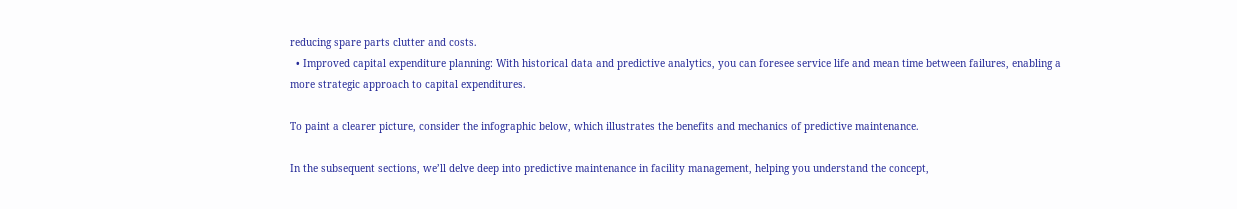reducing spare parts clutter and costs.
  • Improved capital expenditure planning: With historical data and predictive analytics, you can foresee service life and mean time between failures, enabling a more strategic approach to capital expenditures.

To paint a clearer picture, consider the infographic below, which illustrates the benefits and mechanics of predictive maintenance.

In the subsequent sections, we’ll delve deep into predictive maintenance in facility management, helping you understand the concept,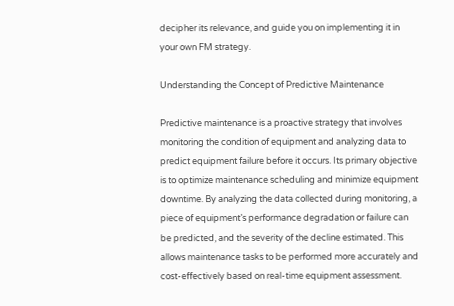decipher its relevance, and guide you on implementing it in your own FM strategy.

Understanding the Concept of Predictive Maintenance

Predictive maintenance is a proactive strategy that involves monitoring the condition of equipment and analyzing data to predict equipment failure before it occurs. Its primary objective is to optimize maintenance scheduling and minimize equipment downtime. By analyzing the data collected during monitoring, a piece of equipment’s performance degradation or failure can be predicted, and the severity of the decline estimated. This allows maintenance tasks to be performed more accurately and cost-effectively based on real-time equipment assessment.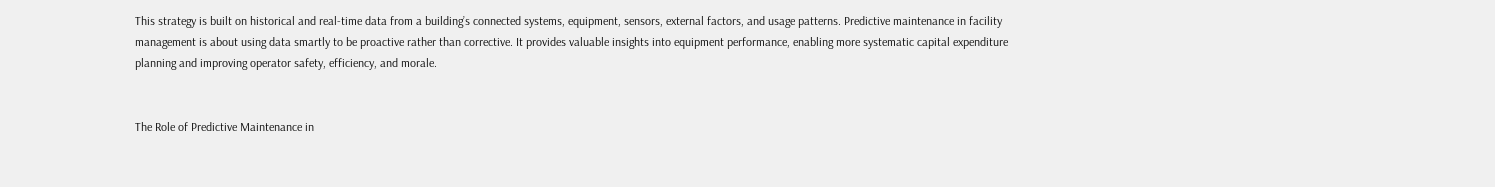This strategy is built on historical and real-time data from a building’s connected systems, equipment, sensors, external factors, and usage patterns. Predictive maintenance in facility management is about using data smartly to be proactive rather than corrective. It provides valuable insights into equipment performance, enabling more systematic capital expenditure planning and improving operator safety, efficiency, and morale.


The Role of Predictive Maintenance in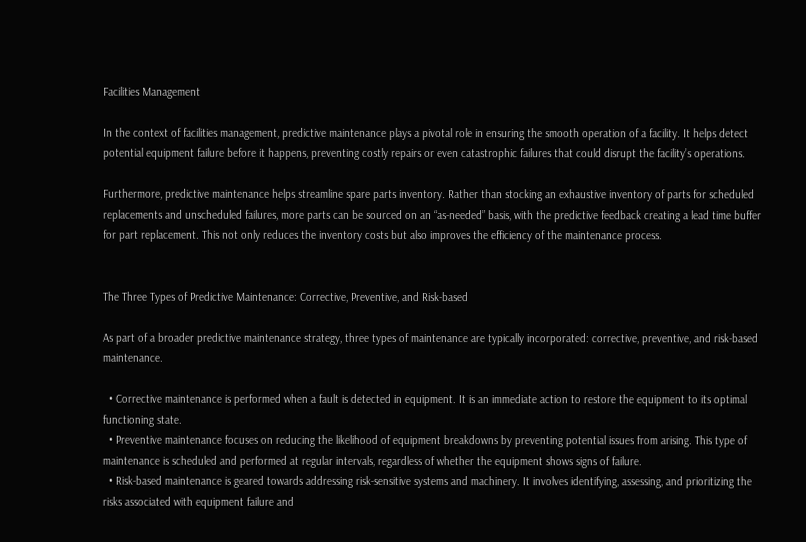Facilities Management

In the context of facilities management, predictive maintenance plays a pivotal role in ensuring the smooth operation of a facility. It helps detect potential equipment failure before it happens, preventing costly repairs or even catastrophic failures that could disrupt the facility’s operations.

Furthermore, predictive maintenance helps streamline spare parts inventory. Rather than stocking an exhaustive inventory of parts for scheduled replacements and unscheduled failures, more parts can be sourced on an “as-needed” basis, with the predictive feedback creating a lead time buffer for part replacement. This not only reduces the inventory costs but also improves the efficiency of the maintenance process.


The Three Types of Predictive Maintenance: Corrective, Preventive, and Risk-based

As part of a broader predictive maintenance strategy, three types of maintenance are typically incorporated: corrective, preventive, and risk-based maintenance.

  • Corrective maintenance is performed when a fault is detected in equipment. It is an immediate action to restore the equipment to its optimal functioning state.
  • Preventive maintenance focuses on reducing the likelihood of equipment breakdowns by preventing potential issues from arising. This type of maintenance is scheduled and performed at regular intervals, regardless of whether the equipment shows signs of failure.
  • Risk-based maintenance is geared towards addressing risk-sensitive systems and machinery. It involves identifying, assessing, and prioritizing the risks associated with equipment failure and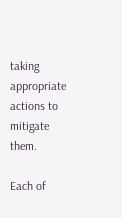taking appropriate actions to mitigate them.

Each of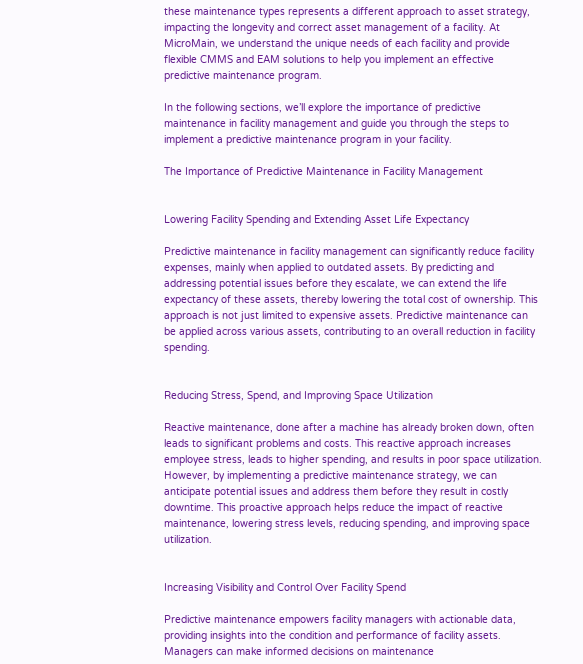these maintenance types represents a different approach to asset strategy, impacting the longevity and correct asset management of a facility. At MicroMain, we understand the unique needs of each facility and provide flexible CMMS and EAM solutions to help you implement an effective predictive maintenance program.

In the following sections, we’ll explore the importance of predictive maintenance in facility management and guide you through the steps to implement a predictive maintenance program in your facility.

The Importance of Predictive Maintenance in Facility Management


Lowering Facility Spending and Extending Asset Life Expectancy

Predictive maintenance in facility management can significantly reduce facility expenses, mainly when applied to outdated assets. By predicting and addressing potential issues before they escalate, we can extend the life expectancy of these assets, thereby lowering the total cost of ownership. This approach is not just limited to expensive assets. Predictive maintenance can be applied across various assets, contributing to an overall reduction in facility spending.


Reducing Stress, Spend, and Improving Space Utilization

Reactive maintenance, done after a machine has already broken down, often leads to significant problems and costs. This reactive approach increases employee stress, leads to higher spending, and results in poor space utilization. However, by implementing a predictive maintenance strategy, we can anticipate potential issues and address them before they result in costly downtime. This proactive approach helps reduce the impact of reactive maintenance, lowering stress levels, reducing spending, and improving space utilization.


Increasing Visibility and Control Over Facility Spend

Predictive maintenance empowers facility managers with actionable data, providing insights into the condition and performance of facility assets. Managers can make informed decisions on maintenance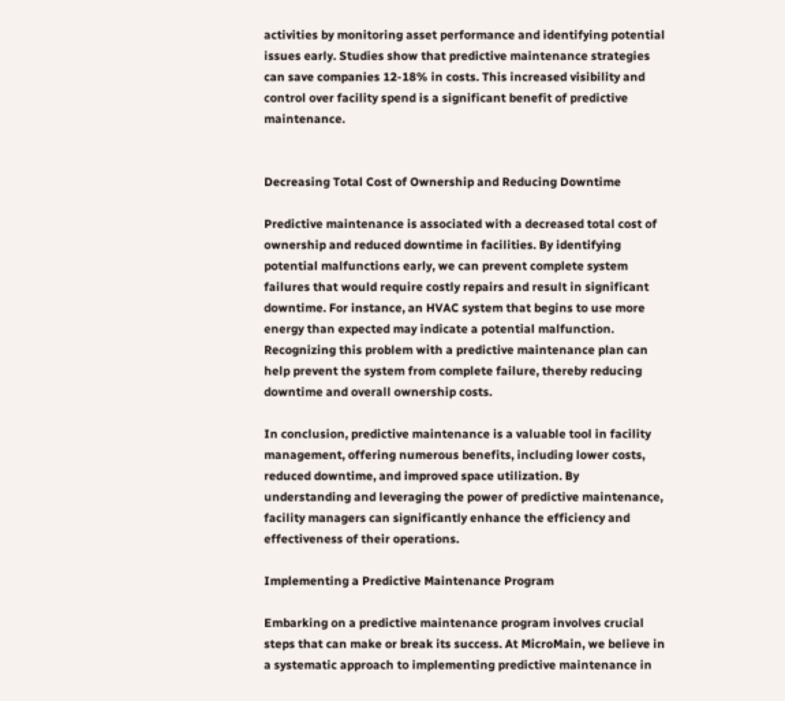activities by monitoring asset performance and identifying potential issues early. Studies show that predictive maintenance strategies can save companies 12-18% in costs. This increased visibility and control over facility spend is a significant benefit of predictive maintenance.


Decreasing Total Cost of Ownership and Reducing Downtime

Predictive maintenance is associated with a decreased total cost of ownership and reduced downtime in facilities. By identifying potential malfunctions early, we can prevent complete system failures that would require costly repairs and result in significant downtime. For instance, an HVAC system that begins to use more energy than expected may indicate a potential malfunction. Recognizing this problem with a predictive maintenance plan can help prevent the system from complete failure, thereby reducing downtime and overall ownership costs.

In conclusion, predictive maintenance is a valuable tool in facility management, offering numerous benefits, including lower costs, reduced downtime, and improved space utilization. By understanding and leveraging the power of predictive maintenance, facility managers can significantly enhance the efficiency and effectiveness of their operations.

Implementing a Predictive Maintenance Program

Embarking on a predictive maintenance program involves crucial steps that can make or break its success. At MicroMain, we believe in a systematic approach to implementing predictive maintenance in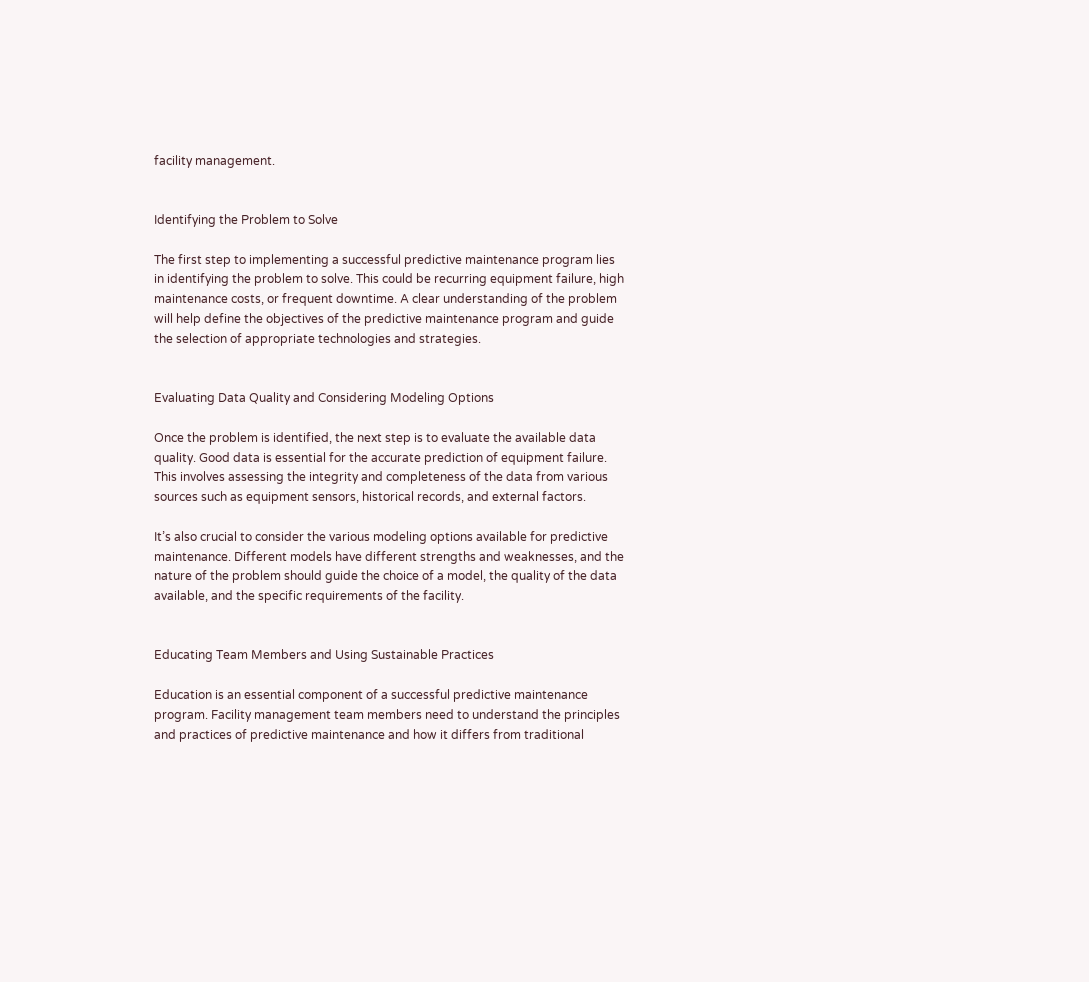facility management.


Identifying the Problem to Solve

The first step to implementing a successful predictive maintenance program lies in identifying the problem to solve. This could be recurring equipment failure, high maintenance costs, or frequent downtime. A clear understanding of the problem will help define the objectives of the predictive maintenance program and guide the selection of appropriate technologies and strategies.


Evaluating Data Quality and Considering Modeling Options

Once the problem is identified, the next step is to evaluate the available data quality. Good data is essential for the accurate prediction of equipment failure. This involves assessing the integrity and completeness of the data from various sources such as equipment sensors, historical records, and external factors.

It’s also crucial to consider the various modeling options available for predictive maintenance. Different models have different strengths and weaknesses, and the nature of the problem should guide the choice of a model, the quality of the data available, and the specific requirements of the facility.


Educating Team Members and Using Sustainable Practices

Education is an essential component of a successful predictive maintenance program. Facility management team members need to understand the principles and practices of predictive maintenance and how it differs from traditional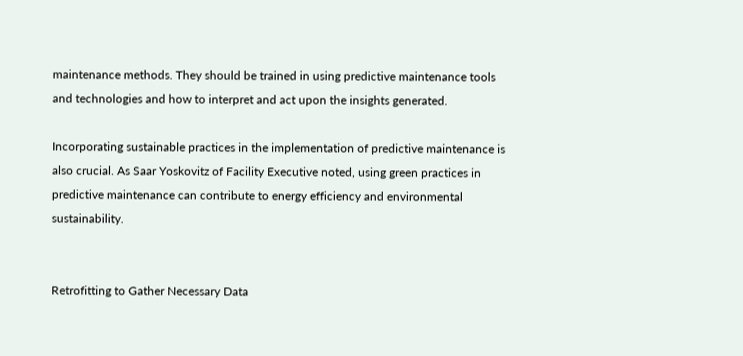maintenance methods. They should be trained in using predictive maintenance tools and technologies and how to interpret and act upon the insights generated.

Incorporating sustainable practices in the implementation of predictive maintenance is also crucial. As Saar Yoskovitz of Facility Executive noted, using green practices in predictive maintenance can contribute to energy efficiency and environmental sustainability.


Retrofitting to Gather Necessary Data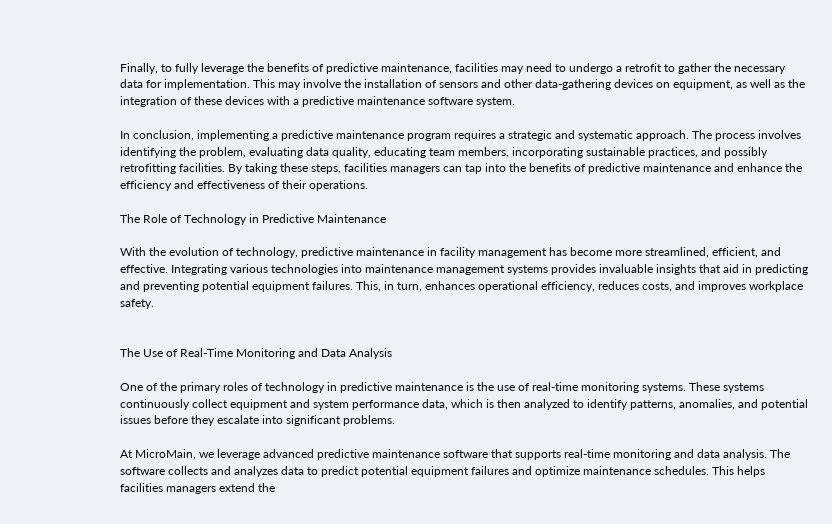Finally, to fully leverage the benefits of predictive maintenance, facilities may need to undergo a retrofit to gather the necessary data for implementation. This may involve the installation of sensors and other data-gathering devices on equipment, as well as the integration of these devices with a predictive maintenance software system.

In conclusion, implementing a predictive maintenance program requires a strategic and systematic approach. The process involves identifying the problem, evaluating data quality, educating team members, incorporating sustainable practices, and possibly retrofitting facilities. By taking these steps, facilities managers can tap into the benefits of predictive maintenance and enhance the efficiency and effectiveness of their operations.

The Role of Technology in Predictive Maintenance

With the evolution of technology, predictive maintenance in facility management has become more streamlined, efficient, and effective. Integrating various technologies into maintenance management systems provides invaluable insights that aid in predicting and preventing potential equipment failures. This, in turn, enhances operational efficiency, reduces costs, and improves workplace safety.


The Use of Real-Time Monitoring and Data Analysis

One of the primary roles of technology in predictive maintenance is the use of real-time monitoring systems. These systems continuously collect equipment and system performance data, which is then analyzed to identify patterns, anomalies, and potential issues before they escalate into significant problems.

At MicroMain, we leverage advanced predictive maintenance software that supports real-time monitoring and data analysis. The software collects and analyzes data to predict potential equipment failures and optimize maintenance schedules. This helps facilities managers extend the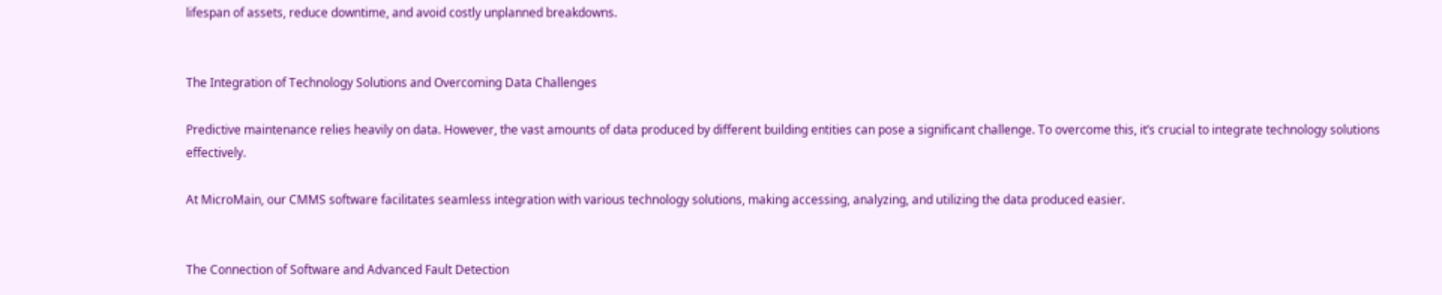lifespan of assets, reduce downtime, and avoid costly unplanned breakdowns.


The Integration of Technology Solutions and Overcoming Data Challenges

Predictive maintenance relies heavily on data. However, the vast amounts of data produced by different building entities can pose a significant challenge. To overcome this, it’s crucial to integrate technology solutions effectively.

At MicroMain, our CMMS software facilitates seamless integration with various technology solutions, making accessing, analyzing, and utilizing the data produced easier.


The Connection of Software and Advanced Fault Detection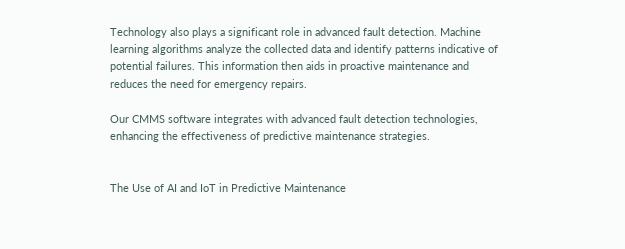Technology also plays a significant role in advanced fault detection. Machine learning algorithms analyze the collected data and identify patterns indicative of potential failures. This information then aids in proactive maintenance and reduces the need for emergency repairs.

Our CMMS software integrates with advanced fault detection technologies, enhancing the effectiveness of predictive maintenance strategies.


The Use of AI and IoT in Predictive Maintenance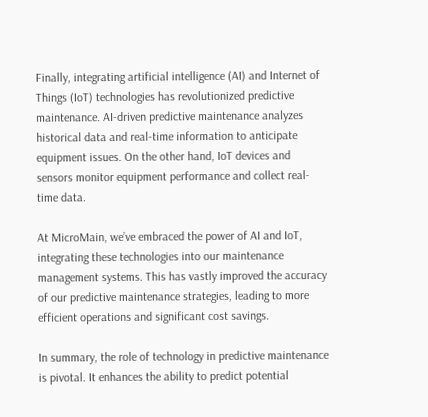Finally, integrating artificial intelligence (AI) and Internet of Things (IoT) technologies has revolutionized predictive maintenance. AI-driven predictive maintenance analyzes historical data and real-time information to anticipate equipment issues. On the other hand, IoT devices and sensors monitor equipment performance and collect real-time data.

At MicroMain, we’ve embraced the power of AI and IoT, integrating these technologies into our maintenance management systems. This has vastly improved the accuracy of our predictive maintenance strategies, leading to more efficient operations and significant cost savings.

In summary, the role of technology in predictive maintenance is pivotal. It enhances the ability to predict potential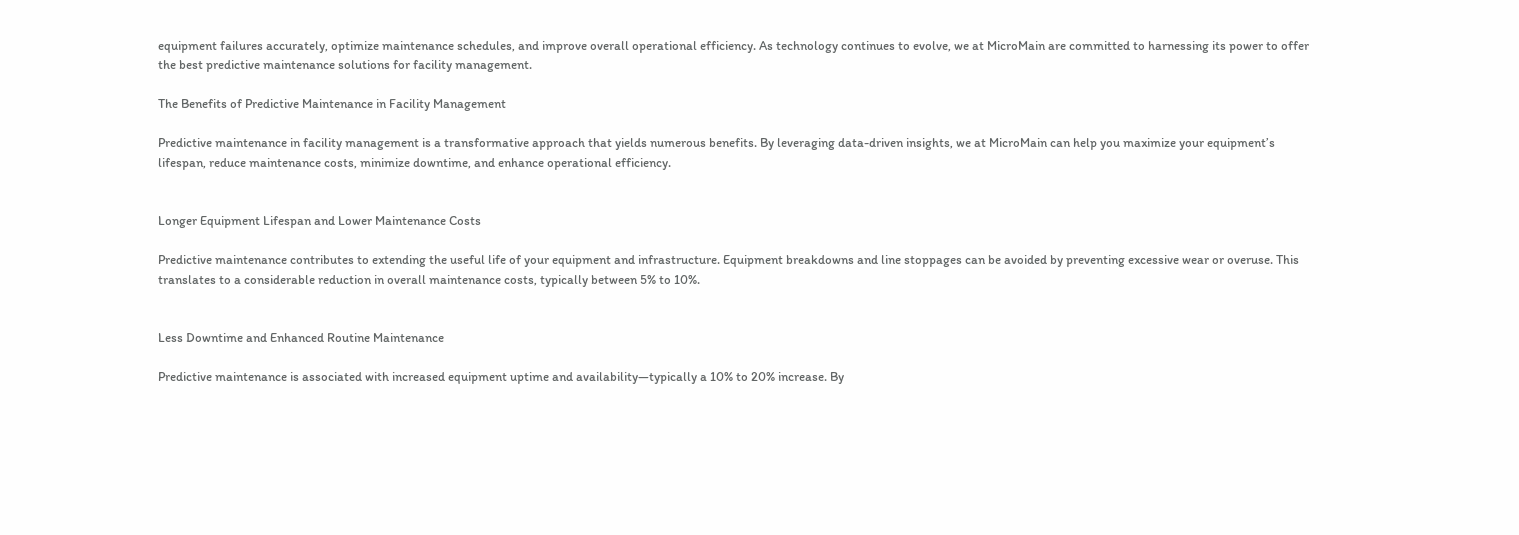equipment failures accurately, optimize maintenance schedules, and improve overall operational efficiency. As technology continues to evolve, we at MicroMain are committed to harnessing its power to offer the best predictive maintenance solutions for facility management.

The Benefits of Predictive Maintenance in Facility Management

Predictive maintenance in facility management is a transformative approach that yields numerous benefits. By leveraging data-driven insights, we at MicroMain can help you maximize your equipment’s lifespan, reduce maintenance costs, minimize downtime, and enhance operational efficiency.


Longer Equipment Lifespan and Lower Maintenance Costs

Predictive maintenance contributes to extending the useful life of your equipment and infrastructure. Equipment breakdowns and line stoppages can be avoided by preventing excessive wear or overuse. This translates to a considerable reduction in overall maintenance costs, typically between 5% to 10%.


Less Downtime and Enhanced Routine Maintenance

Predictive maintenance is associated with increased equipment uptime and availability—typically a 10% to 20% increase. By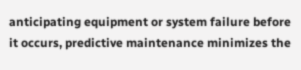anticipating equipment or system failure before it occurs, predictive maintenance minimizes the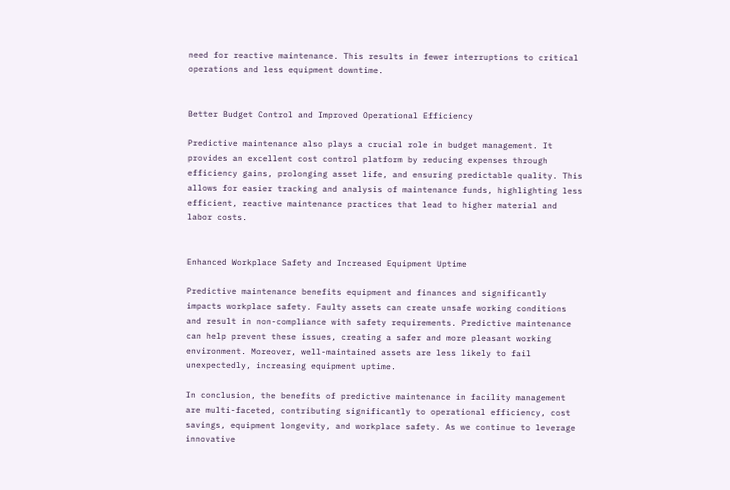need for reactive maintenance. This results in fewer interruptions to critical operations and less equipment downtime.


Better Budget Control and Improved Operational Efficiency

Predictive maintenance also plays a crucial role in budget management. It provides an excellent cost control platform by reducing expenses through efficiency gains, prolonging asset life, and ensuring predictable quality. This allows for easier tracking and analysis of maintenance funds, highlighting less efficient, reactive maintenance practices that lead to higher material and labor costs.


Enhanced Workplace Safety and Increased Equipment Uptime

Predictive maintenance benefits equipment and finances and significantly impacts workplace safety. Faulty assets can create unsafe working conditions and result in non-compliance with safety requirements. Predictive maintenance can help prevent these issues, creating a safer and more pleasant working environment. Moreover, well-maintained assets are less likely to fail unexpectedly, increasing equipment uptime.

In conclusion, the benefits of predictive maintenance in facility management are multi-faceted, contributing significantly to operational efficiency, cost savings, equipment longevity, and workplace safety. As we continue to leverage innovative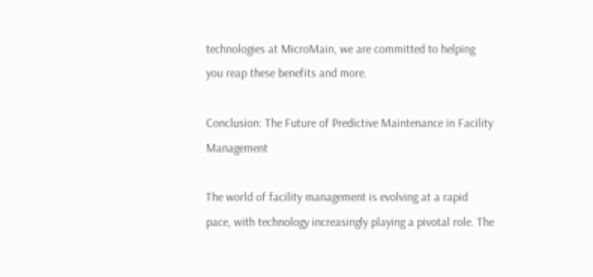technologies at MicroMain, we are committed to helping you reap these benefits and more.

Conclusion: The Future of Predictive Maintenance in Facility Management

The world of facility management is evolving at a rapid pace, with technology increasingly playing a pivotal role. The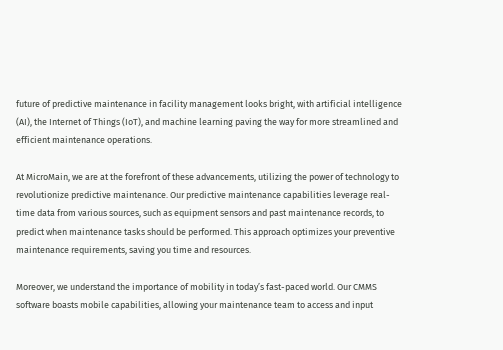future of predictive maintenance in facility management looks bright, with artificial intelligence (AI), the Internet of Things (IoT), and machine learning paving the way for more streamlined and efficient maintenance operations.

At MicroMain, we are at the forefront of these advancements, utilizing the power of technology to revolutionize predictive maintenance. Our predictive maintenance capabilities leverage real-time data from various sources, such as equipment sensors and past maintenance records, to predict when maintenance tasks should be performed. This approach optimizes your preventive maintenance requirements, saving you time and resources.

Moreover, we understand the importance of mobility in today’s fast-paced world. Our CMMS software boasts mobile capabilities, allowing your maintenance team to access and input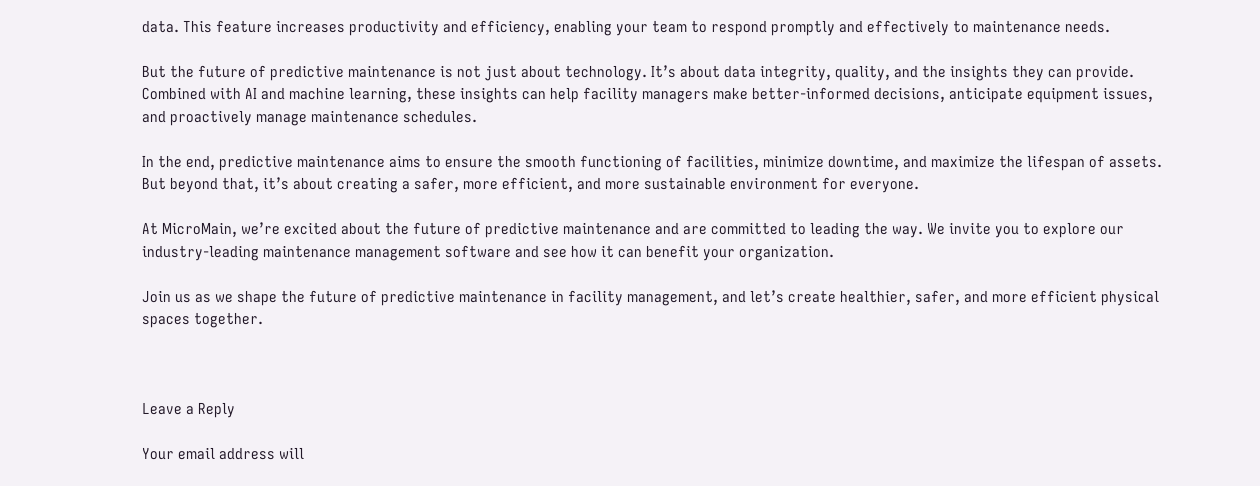data. This feature increases productivity and efficiency, enabling your team to respond promptly and effectively to maintenance needs.

But the future of predictive maintenance is not just about technology. It’s about data integrity, quality, and the insights they can provide. Combined with AI and machine learning, these insights can help facility managers make better-informed decisions, anticipate equipment issues, and proactively manage maintenance schedules.

In the end, predictive maintenance aims to ensure the smooth functioning of facilities, minimize downtime, and maximize the lifespan of assets. But beyond that, it’s about creating a safer, more efficient, and more sustainable environment for everyone.

At MicroMain, we’re excited about the future of predictive maintenance and are committed to leading the way. We invite you to explore our industry-leading maintenance management software and see how it can benefit your organization.

Join us as we shape the future of predictive maintenance in facility management, and let’s create healthier, safer, and more efficient physical spaces together.



Leave a Reply

Your email address will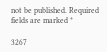not be published. Required fields are marked *

3267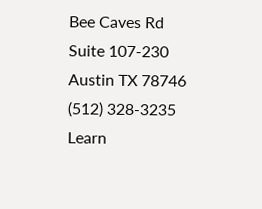Bee Caves Rd
Suite 107-230
Austin TX 78746
(512) 328-3235
Learn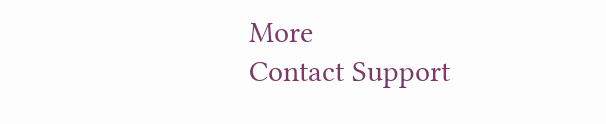More
Contact Support